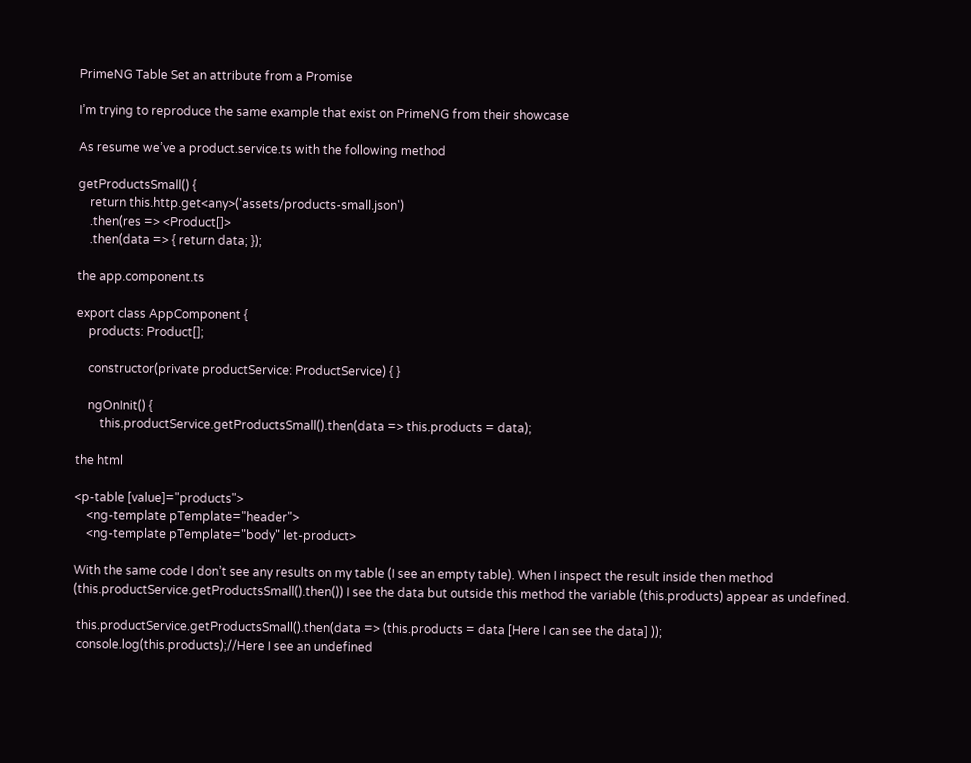PrimeNG Table Set an attribute from a Promise

I’m trying to reproduce the same example that exist on PrimeNG from their showcase

As resume we’ve a product.service.ts with the following method

getProductsSmall() {
    return this.http.get<any>('assets/products-small.json')
    .then(res => <Product[]>
    .then(data => { return data; });

the app.component.ts

export class AppComponent {
    products: Product[];

    constructor(private productService: ProductService) { }

    ngOnInit() {
        this.productService.getProductsSmall().then(data => this.products = data);

the html

<p-table [value]="products">
    <ng-template pTemplate="header">
    <ng-template pTemplate="body" let-product>

With the same code I don’t see any results on my table (I see an empty table). When I inspect the result inside then method (this.productService.getProductsSmall().then()) I see the data but outside this method the variable (this.products) appear as undefined.

 this.productService.getProductsSmall().then(data => (this.products = data [Here I can see the data] ));
 console.log(this.products);//Here I see an undefined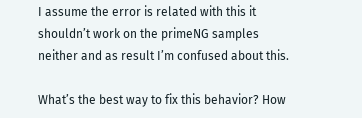I assume the error is related with this it shouldn’t work on the primeNG samples neither and as result I’m confused about this.

What’s the best way to fix this behavior? How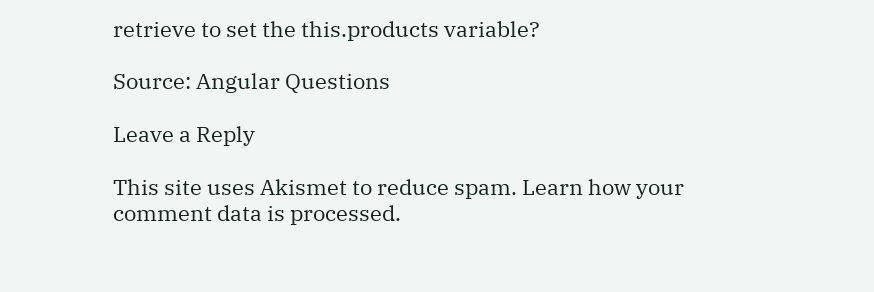retrieve to set the this.products variable?

Source: Angular Questions

Leave a Reply

This site uses Akismet to reduce spam. Learn how your comment data is processed.